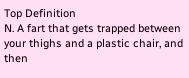Top Definition
N. A fart that gets trapped between your thighs and a plastic chair, and then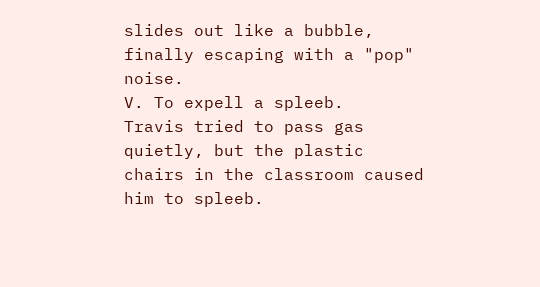slides out like a bubble, finally escaping with a "pop" noise.
V. To expell a spleeb.
Travis tried to pass gas quietly, but the plastic chairs in the classroom caused him to spleeb.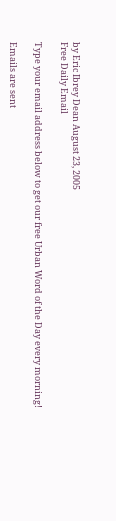by Eric Ibrey Dean August 23, 2005
Free Daily Email

Type your email address below to get our free Urban Word of the Day every morning!

Emails are sent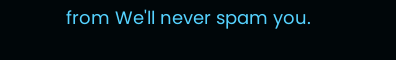from We'll never spam you.